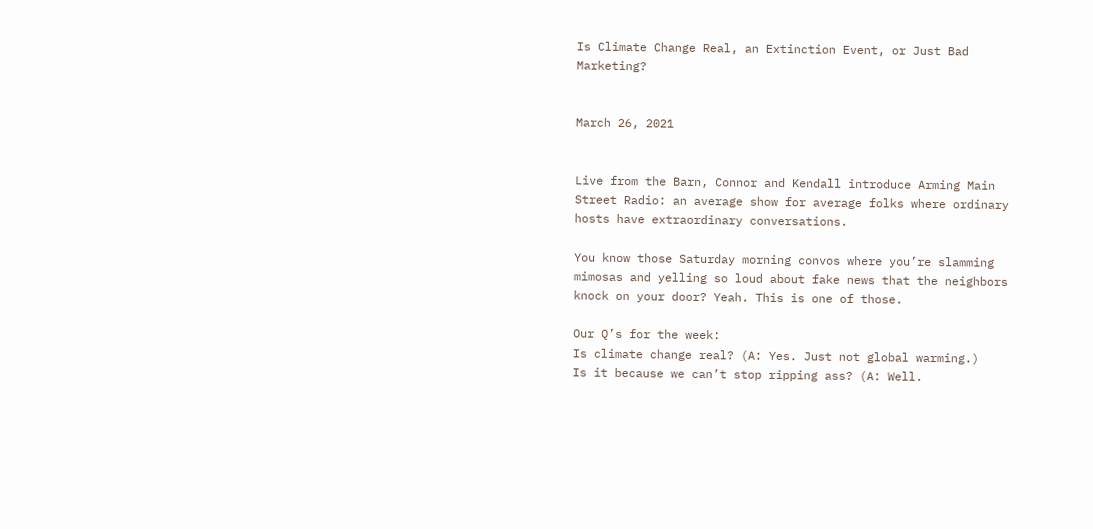Is Climate Change Real, an Extinction Event, or Just Bad Marketing?


March 26, 2021


Live from the Barn, Connor and Kendall introduce Arming Main Street Radio: an average show for average folks where ordinary hosts have extraordinary conversations.

You know those Saturday morning convos where you’re slamming mimosas and yelling so loud about fake news that the neighbors knock on your door? Yeah. This is one of those.

Our Q’s for the week:
Is climate change real? (A: Yes. Just not global warming.)
Is it because we can’t stop ripping ass? (A: Well.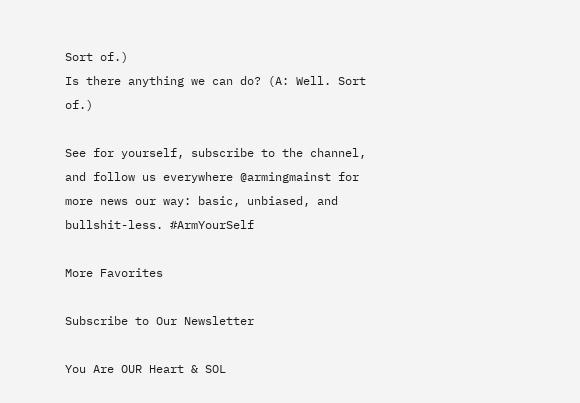Sort of.)
Is there anything we can do? (A: Well. Sort of.)

See for yourself, subscribe to the channel, and follow us everywhere @armingmainst for more news our way: basic, unbiased, and bullshit-less. #ArmYourSelf

More Favorites

Subscribe to Our Newsletter

You Are OUR Heart & SOL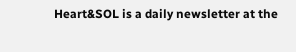Heart&SOL is a daily newsletter at the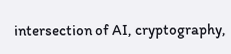intersection of AI, cryptography,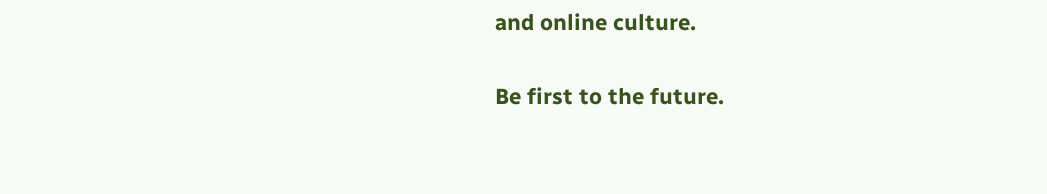and online culture.

Be first to the future.